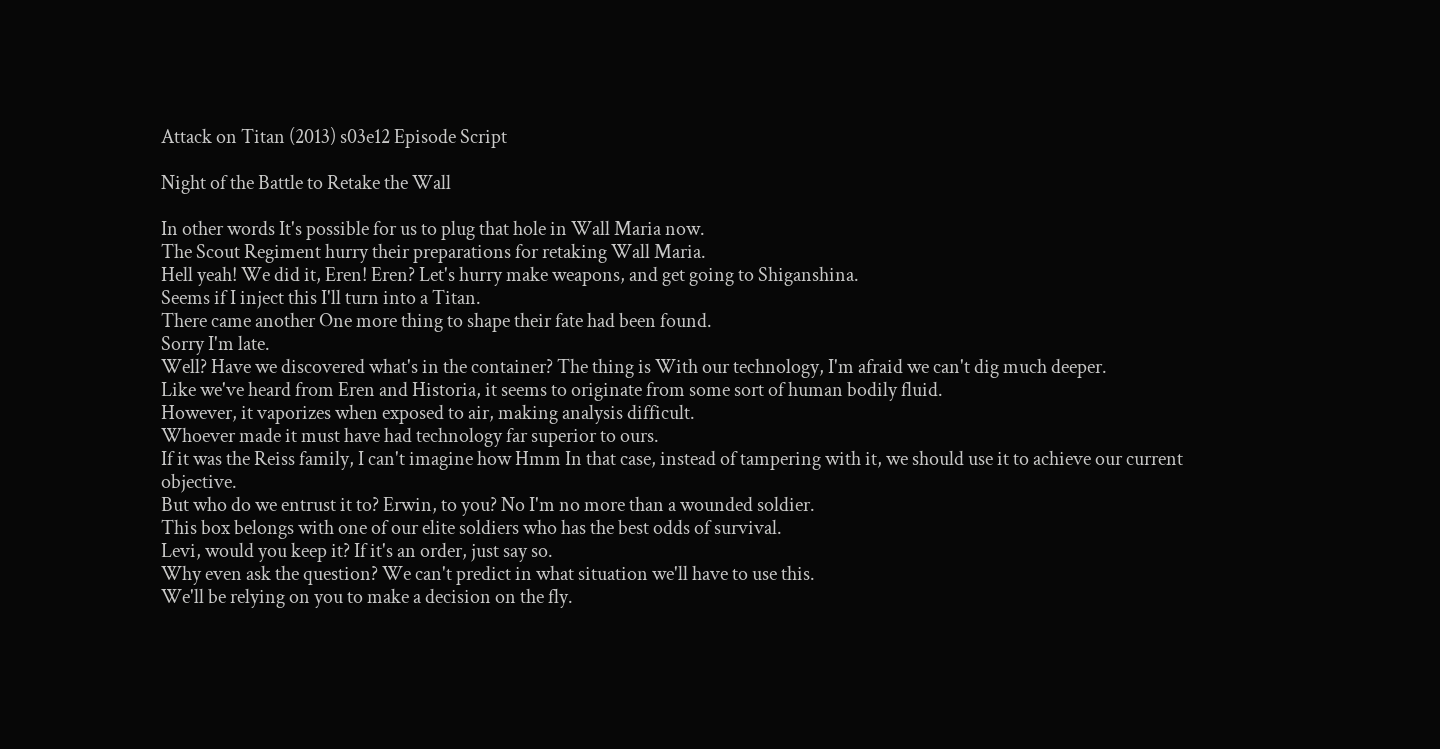Attack on Titan (2013) s03e12 Episode Script

Night of the Battle to Retake the Wall

In other words It's possible for us to plug that hole in Wall Maria now.
The Scout Regiment hurry their preparations for retaking Wall Maria.
Hell yeah! We did it, Eren! Eren? Let's hurry make weapons, and get going to Shiganshina.
Seems if I inject this I'll turn into a Titan.
There came another One more thing to shape their fate had been found.
Sorry I'm late.
Well? Have we discovered what's in the container? The thing is With our technology, I'm afraid we can't dig much deeper.
Like we've heard from Eren and Historia, it seems to originate from some sort of human bodily fluid.
However, it vaporizes when exposed to air, making analysis difficult.
Whoever made it must have had technology far superior to ours.
If it was the Reiss family, I can't imagine how Hmm In that case, instead of tampering with it, we should use it to achieve our current objective.
But who do we entrust it to? Erwin, to you? No I'm no more than a wounded soldier.
This box belongs with one of our elite soldiers who has the best odds of survival.
Levi, would you keep it? If it's an order, just say so.
Why even ask the question? We can't predict in what situation we'll have to use this.
We'll be relying on you to make a decision on the fly.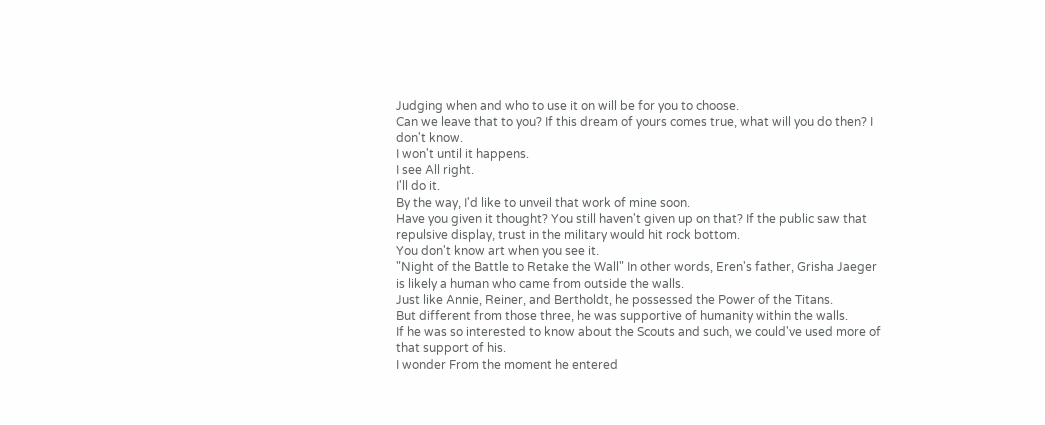Judging when and who to use it on will be for you to choose.
Can we leave that to you? If this dream of yours comes true, what will you do then? I don't know.
I won't until it happens.
I see All right.
I'll do it.
By the way, I'd like to unveil that work of mine soon.
Have you given it thought? You still haven't given up on that? If the public saw that repulsive display, trust in the military would hit rock bottom.
You don't know art when you see it.
"Night of the Battle to Retake the Wall" In other words, Eren's father, Grisha Jaeger is likely a human who came from outside the walls.
Just like Annie, Reiner, and Bertholdt, he possessed the Power of the Titans.
But different from those three, he was supportive of humanity within the walls.
If he was so interested to know about the Scouts and such, we could've used more of that support of his.
I wonder From the moment he entered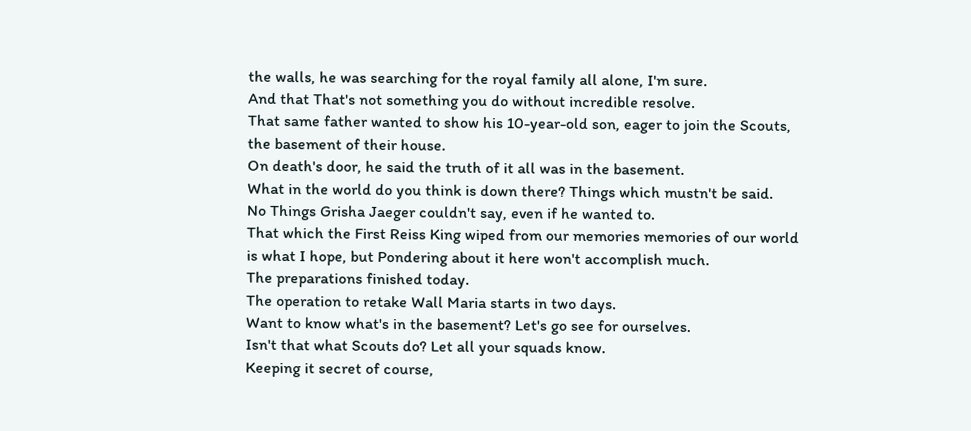the walls, he was searching for the royal family all alone, I'm sure.
And that That's not something you do without incredible resolve.
That same father wanted to show his 10-year-old son, eager to join the Scouts, the basement of their house.
On death's door, he said the truth of it all was in the basement.
What in the world do you think is down there? Things which mustn't be said.
No Things Grisha Jaeger couldn't say, even if he wanted to.
That which the First Reiss King wiped from our memories memories of our world is what I hope, but Pondering about it here won't accomplish much.
The preparations finished today.
The operation to retake Wall Maria starts in two days.
Want to know what's in the basement? Let's go see for ourselves.
Isn't that what Scouts do? Let all your squads know.
Keeping it secret of course,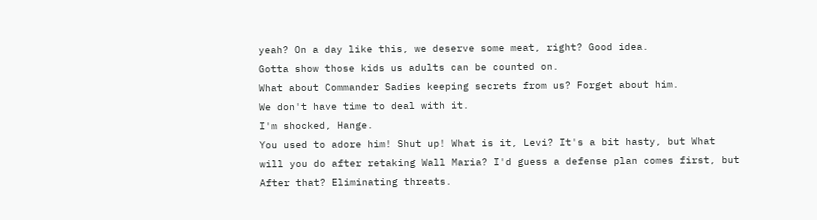yeah? On a day like this, we deserve some meat, right? Good idea.
Gotta show those kids us adults can be counted on.
What about Commander Sadies keeping secrets from us? Forget about him.
We don't have time to deal with it.
I'm shocked, Hange.
You used to adore him! Shut up! What is it, Levi? It's a bit hasty, but What will you do after retaking Wall Maria? I'd guess a defense plan comes first, but After that? Eliminating threats.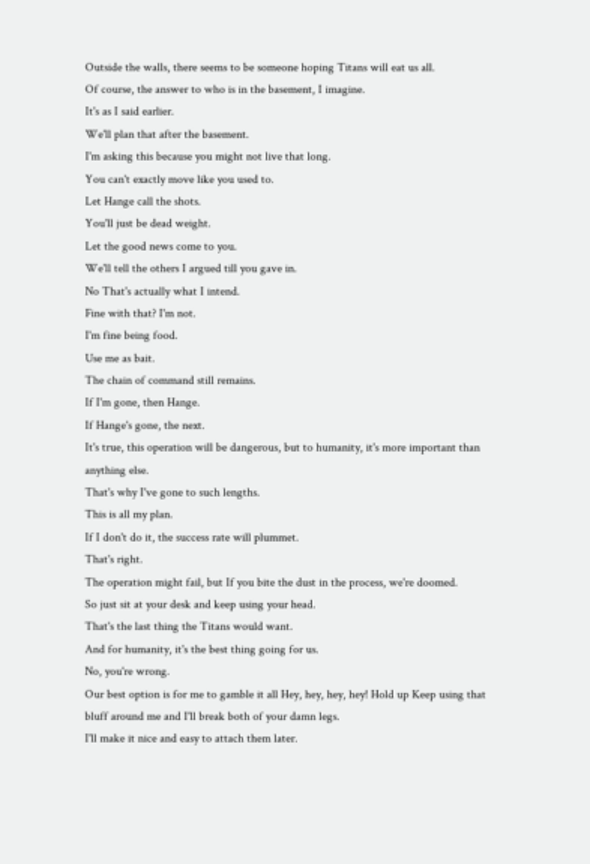Outside the walls, there seems to be someone hoping Titans will eat us all.
Of course, the answer to who is in the basement, I imagine.
It's as I said earlier.
We'll plan that after the basement.
I'm asking this because you might not live that long.
You can't exactly move like you used to.
Let Hange call the shots.
You'll just be dead weight.
Let the good news come to you.
We'll tell the others I argued till you gave in.
No That's actually what I intend.
Fine with that? I'm not.
I'm fine being food.
Use me as bait.
The chain of command still remains.
If I'm gone, then Hange.
If Hange's gone, the next.
It's true, this operation will be dangerous, but to humanity, it's more important than anything else.
That's why I've gone to such lengths.
This is all my plan.
If I don't do it, the success rate will plummet.
That's right.
The operation might fail, but If you bite the dust in the process, we're doomed.
So just sit at your desk and keep using your head.
That's the last thing the Titans would want.
And for humanity, it's the best thing going for us.
No, you're wrong.
Our best option is for me to gamble it all Hey, hey, hey, hey! Hold up Keep using that bluff around me and I'll break both of your damn legs.
I'll make it nice and easy to attach them later.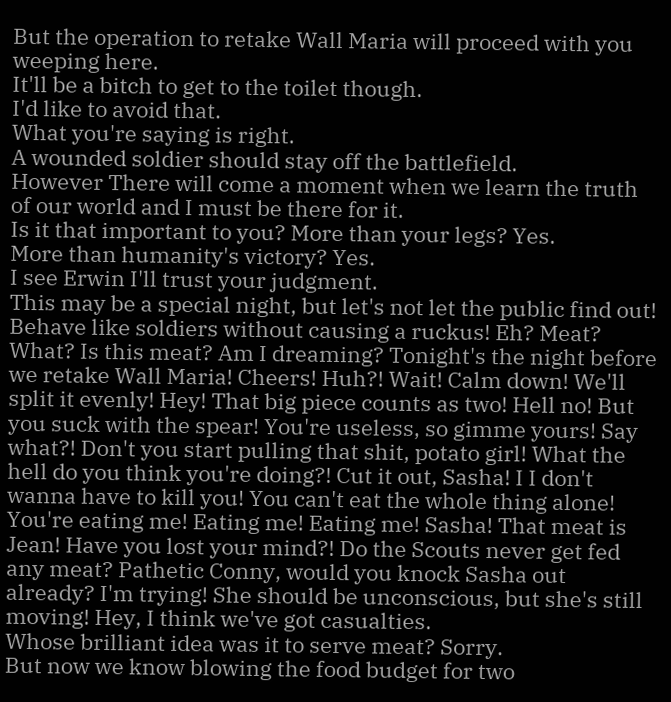But the operation to retake Wall Maria will proceed with you weeping here.
It'll be a bitch to get to the toilet though.
I'd like to avoid that.
What you're saying is right.
A wounded soldier should stay off the battlefield.
However There will come a moment when we learn the truth of our world and I must be there for it.
Is it that important to you? More than your legs? Yes.
More than humanity's victory? Yes.
I see Erwin I'll trust your judgment.
This may be a special night, but let's not let the public find out! Behave like soldiers without causing a ruckus! Eh? Meat? What? Is this meat? Am I dreaming? Tonight's the night before we retake Wall Maria! Cheers! Huh?! Wait! Calm down! We'll split it evenly! Hey! That big piece counts as two! Hell no! But you suck with the spear! You're useless, so gimme yours! Say what?! Don't you start pulling that shit, potato girl! What the hell do you think you're doing?! Cut it out, Sasha! I I don't wanna have to kill you! You can't eat the whole thing alone! You're eating me! Eating me! Eating me! Sasha! That meat is Jean! Have you lost your mind?! Do the Scouts never get fed any meat? Pathetic Conny, would you knock Sasha out already? I'm trying! She should be unconscious, but she's still moving! Hey, I think we've got casualties.
Whose brilliant idea was it to serve meat? Sorry.
But now we know blowing the food budget for two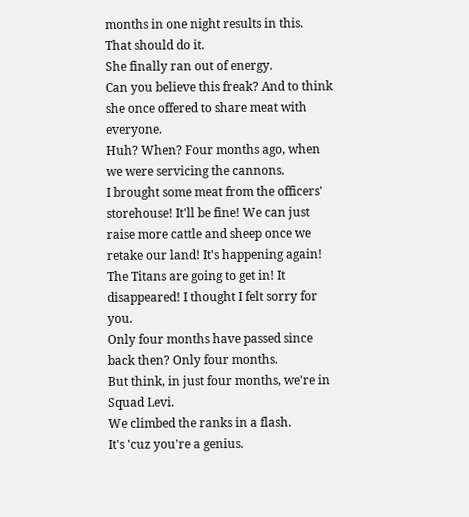months in one night results in this.
That should do it.
She finally ran out of energy.
Can you believe this freak? And to think she once offered to share meat with everyone.
Huh? When? Four months ago, when we were servicing the cannons.
I brought some meat from the officers' storehouse! It'll be fine! We can just raise more cattle and sheep once we retake our land! It's happening again! The Titans are going to get in! It disappeared! I thought I felt sorry for you.
Only four months have passed since back then? Only four months.
But think, in just four months, we're in Squad Levi.
We climbed the ranks in a flash.
It's 'cuz you're a genius.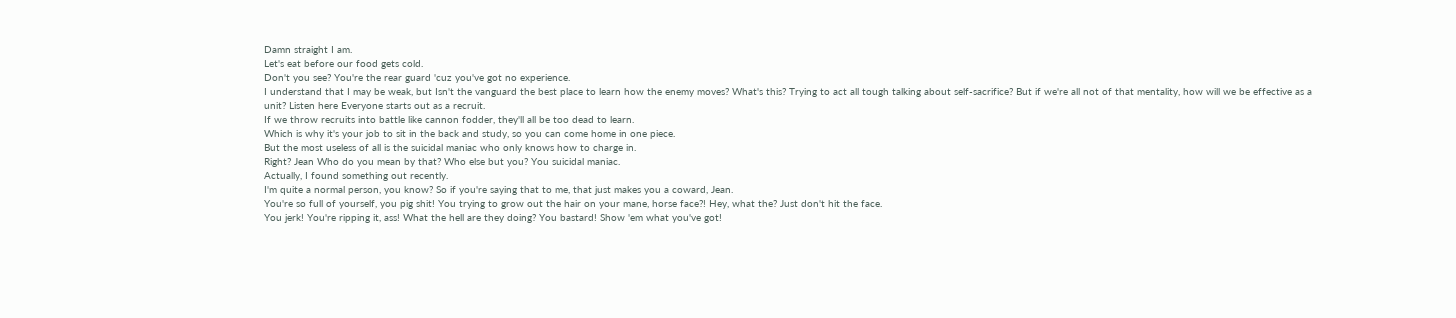Damn straight I am.
Let's eat before our food gets cold.
Don't you see? You're the rear guard 'cuz you've got no experience.
I understand that I may be weak, but Isn't the vanguard the best place to learn how the enemy moves? What's this? Trying to act all tough talking about self-sacrifice? But if we're all not of that mentality, how will we be effective as a unit? Listen here Everyone starts out as a recruit.
If we throw recruits into battle like cannon fodder, they'll all be too dead to learn.
Which is why it's your job to sit in the back and study, so you can come home in one piece.
But the most useless of all is the suicidal maniac who only knows how to charge in.
Right? Jean Who do you mean by that? Who else but you? You suicidal maniac.
Actually, I found something out recently.
I'm quite a normal person, you know? So if you're saying that to me, that just makes you a coward, Jean.
You're so full of yourself, you pig shit! You trying to grow out the hair on your mane, horse face?! Hey, what the? Just don't hit the face.
You jerk! You're ripping it, ass! What the hell are they doing? You bastard! Show 'em what you've got!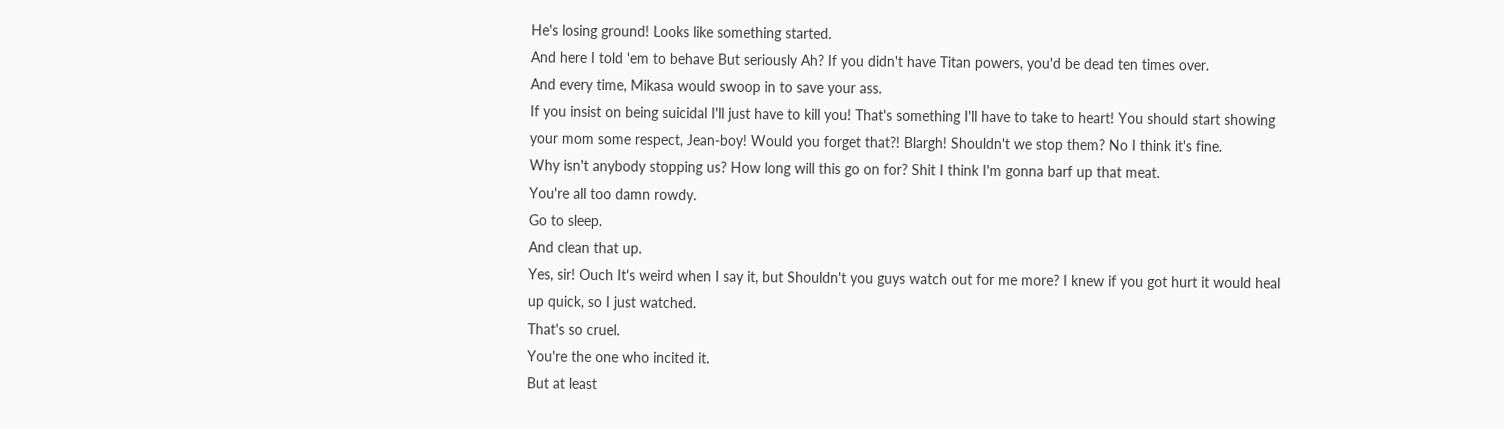He's losing ground! Looks like something started.
And here I told 'em to behave But seriously Ah? If you didn't have Titan powers, you'd be dead ten times over.
And every time, Mikasa would swoop in to save your ass.
If you insist on being suicidal I'll just have to kill you! That's something I'll have to take to heart! You should start showing your mom some respect, Jean-boy! Would you forget that?! Blargh! Shouldn't we stop them? No I think it's fine.
Why isn't anybody stopping us? How long will this go on for? Shit I think I'm gonna barf up that meat.
You're all too damn rowdy.
Go to sleep.
And clean that up.
Yes, sir! Ouch It's weird when I say it, but Shouldn't you guys watch out for me more? I knew if you got hurt it would heal up quick, so I just watched.
That's so cruel.
You're the one who incited it.
But at least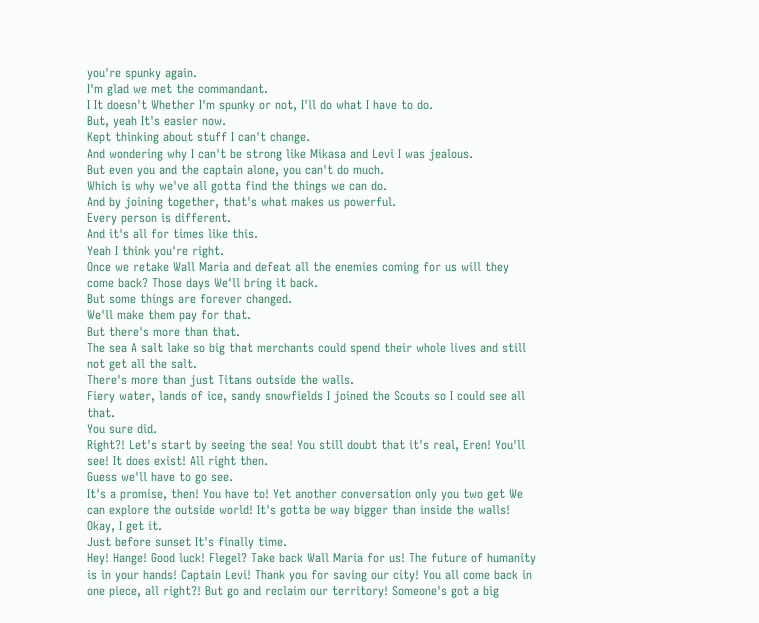you're spunky again.
I'm glad we met the commandant.
I It doesn't Whether I'm spunky or not, I'll do what I have to do.
But, yeah It's easier now.
Kept thinking about stuff I can't change.
And wondering why I can't be strong like Mikasa and Levi I was jealous.
But even you and the captain alone, you can't do much.
Which is why we've all gotta find the things we can do.
And by joining together, that's what makes us powerful.
Every person is different.
And it's all for times like this.
Yeah I think you're right.
Once we retake Wall Maria and defeat all the enemies coming for us will they come back? Those days We'll bring it back.
But some things are forever changed.
We'll make them pay for that.
But there's more than that.
The sea A salt lake so big that merchants could spend their whole lives and still not get all the salt.
There's more than just Titans outside the walls.
Fiery water, lands of ice, sandy snowfields I joined the Scouts so I could see all that.
You sure did.
Right?! Let's start by seeing the sea! You still doubt that it's real, Eren! You'll see! It does exist! All right then.
Guess we'll have to go see.
It's a promise, then! You have to! Yet another conversation only you two get We can explore the outside world! It's gotta be way bigger than inside the walls! Okay, I get it.
Just before sunset It's finally time.
Hey! Hange! Good luck! Flegel? Take back Wall Maria for us! The future of humanity is in your hands! Captain Levi! Thank you for saving our city! You all come back in one piece, all right?! But go and reclaim our territory! Someone's got a big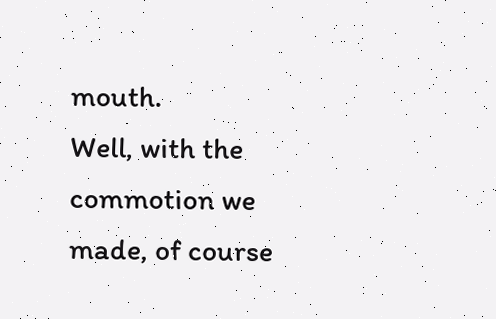mouth.
Well, with the commotion we made, of course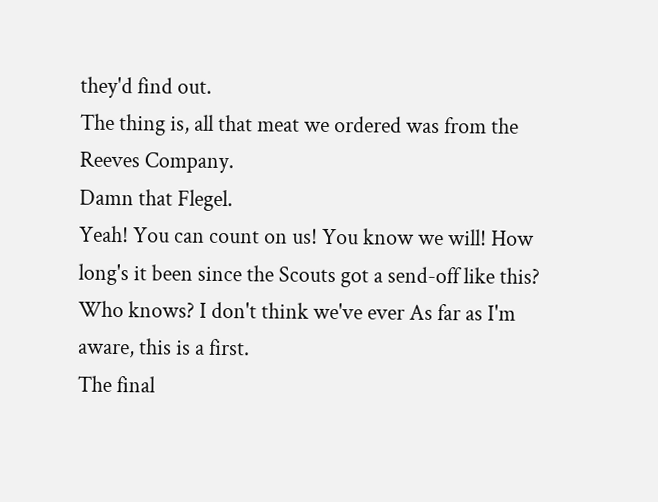they'd find out.
The thing is, all that meat we ordered was from the Reeves Company.
Damn that Flegel.
Yeah! You can count on us! You know we will! How long's it been since the Scouts got a send-off like this? Who knows? I don't think we've ever As far as I'm aware, this is a first.
The final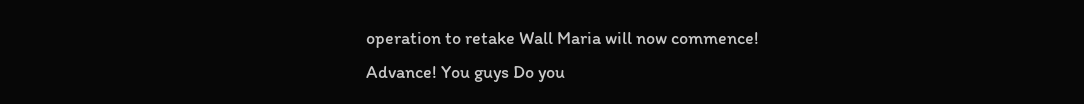operation to retake Wall Maria will now commence! Advance! You guys Do you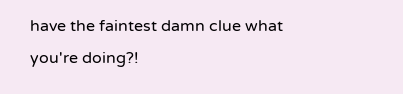have the faintest damn clue what you're doing?!